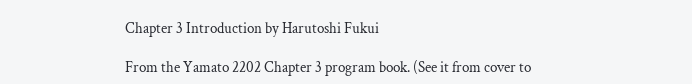Chapter 3 Introduction by Harutoshi Fukui

From the Yamato 2202 Chapter 3 program book. (See it from cover to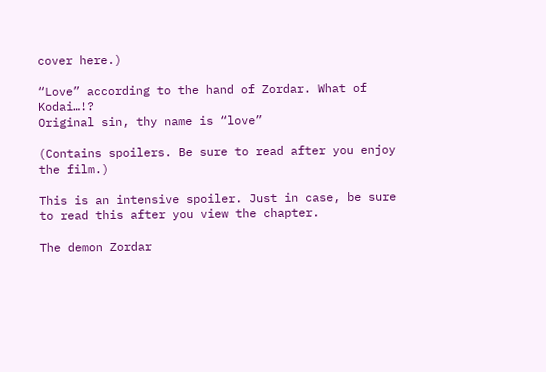cover here.)

“Love” according to the hand of Zordar. What of Kodai…!?
Original sin, thy name is “love”

(Contains spoilers. Be sure to read after you enjoy the film.)

This is an intensive spoiler. Just in case, be sure to read this after you view the chapter.

The demon Zordar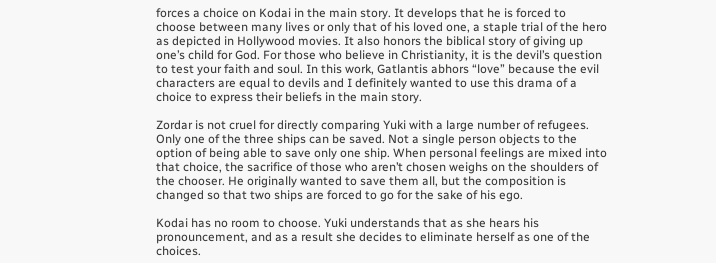forces a choice on Kodai in the main story. It develops that he is forced to choose between many lives or only that of his loved one, a staple trial of the hero as depicted in Hollywood movies. It also honors the biblical story of giving up one’s child for God. For those who believe in Christianity, it is the devil’s question to test your faith and soul. In this work, Gatlantis abhors “love” because the evil characters are equal to devils and I definitely wanted to use this drama of a choice to express their beliefs in the main story.

Zordar is not cruel for directly comparing Yuki with a large number of refugees. Only one of the three ships can be saved. Not a single person objects to the option of being able to save only one ship. When personal feelings are mixed into that choice, the sacrifice of those who aren’t chosen weighs on the shoulders of the chooser. He originally wanted to save them all, but the composition is changed so that two ships are forced to go for the sake of his ego.

Kodai has no room to choose. Yuki understands that as she hears his pronouncement, and as a result she decides to eliminate herself as one of the choices.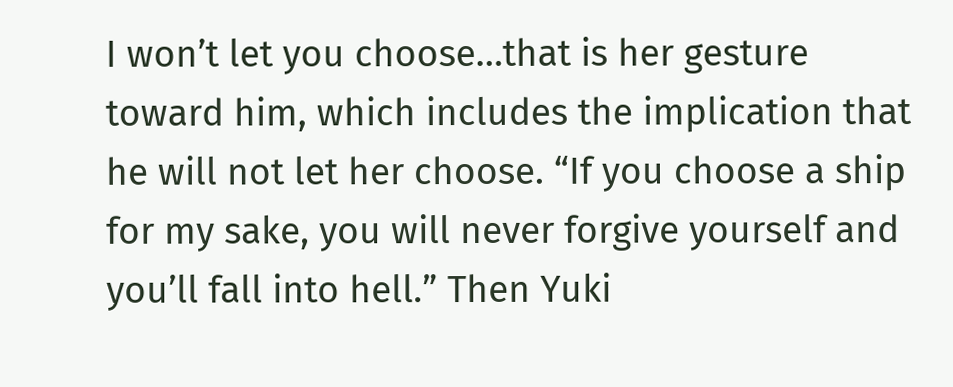I won’t let you choose…that is her gesture toward him, which includes the implication that he will not let her choose. “If you choose a ship for my sake, you will never forgive yourself and you’ll fall into hell.” Then Yuki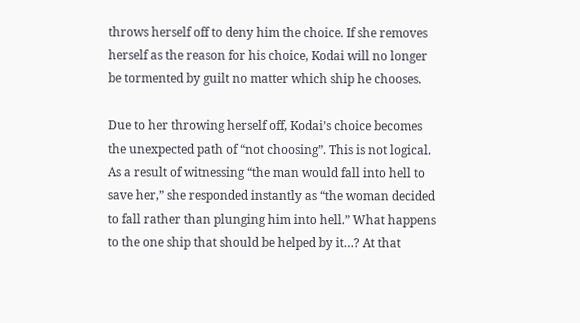throws herself off to deny him the choice. If she removes herself as the reason for his choice, Kodai will no longer be tormented by guilt no matter which ship he chooses.

Due to her throwing herself off, Kodai’s choice becomes the unexpected path of “not choosing”. This is not logical. As a result of witnessing “the man would fall into hell to save her,” she responded instantly as “the woman decided to fall rather than plunging him into hell.” What happens to the one ship that should be helped by it…? At that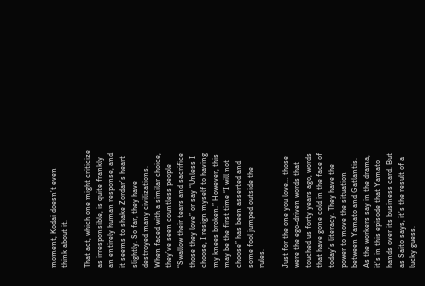moment, Kodai doesn’t even think about it.

That act, which one might criticize as irresponsible, is quite frankly an entirely human response, and it seems to shake Zordar’s heart slightly. So far, they have destroyed many civilizations. When faced with a similar choice, they’ve seen countless people “Swallow their tears and sacrifice those they love” or say “Unless I choose, I resign myself to having my knees broken.” However, this may be the first time “I will not choose” has been asserted and some fool jumped outside the rules.

Just for the one you love… those were the ego-driven words that touched us forty years ago, words that have gone cold in the face of today’s literacy. They have the power to move the situation between Yamato and Gatlantis. As the workers say in the drama, it’s in this episode that Yamato hands over its business card. But as Saito says, it’s the result of a lucky guess.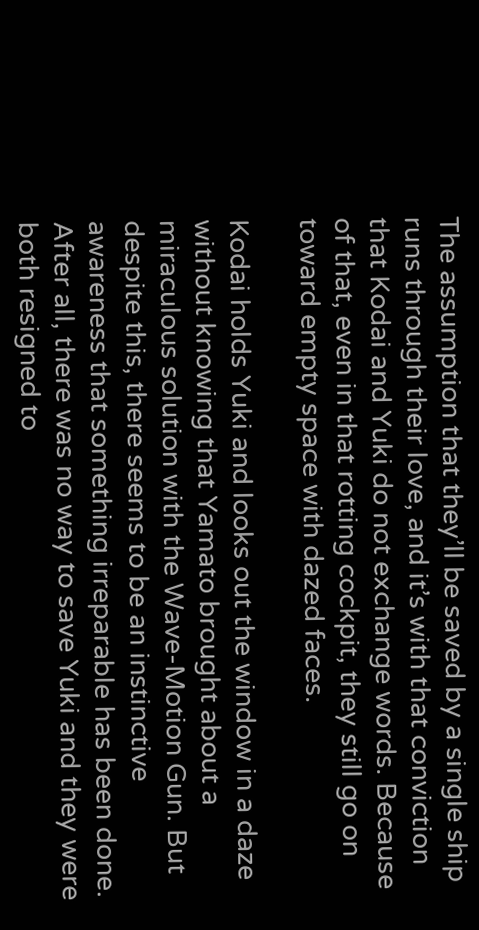The assumption that they’ll be saved by a single ship runs through their love, and it’s with that conviction that Kodai and Yuki do not exchange words. Because of that, even in that rotting cockpit, they still go on toward empty space with dazed faces.

Kodai holds Yuki and looks out the window in a daze without knowing that Yamato brought about a miraculous solution with the Wave-Motion Gun. But despite this, there seems to be an instinctive awareness that something irreparable has been done. After all, there was no way to save Yuki and they were both resigned to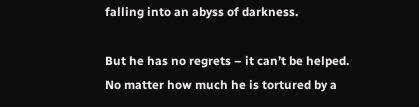falling into an abyss of darkness.

But he has no regrets – it can’t be helped. No matter how much he is tortured by a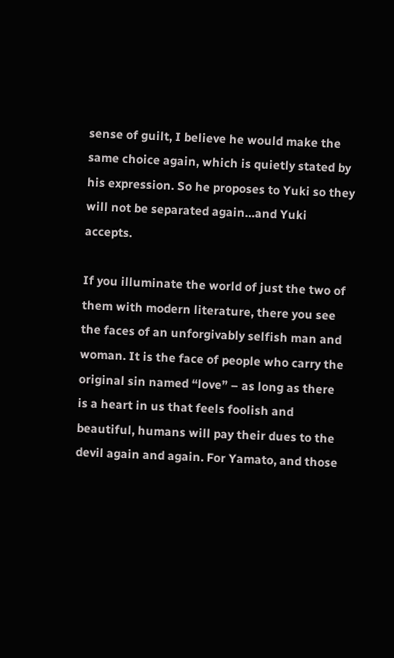sense of guilt, I believe he would make the same choice again, which is quietly stated by his expression. So he proposes to Yuki so they will not be separated again…and Yuki accepts.

If you illuminate the world of just the two of them with modern literature, there you see the faces of an unforgivably selfish man and woman. It is the face of people who carry the original sin named “love” – as long as there is a heart in us that feels foolish and beautiful, humans will pay their dues to the devil again and again. For Yamato, and those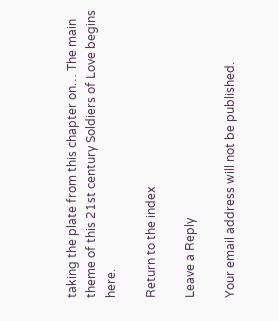taking the plate from this chapter on… The main theme of this 21st century Soldiers of Love begins here.

Return to the index

Leave a Reply

Your email address will not be published.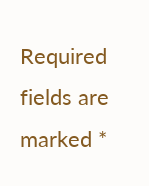Required fields are marked *